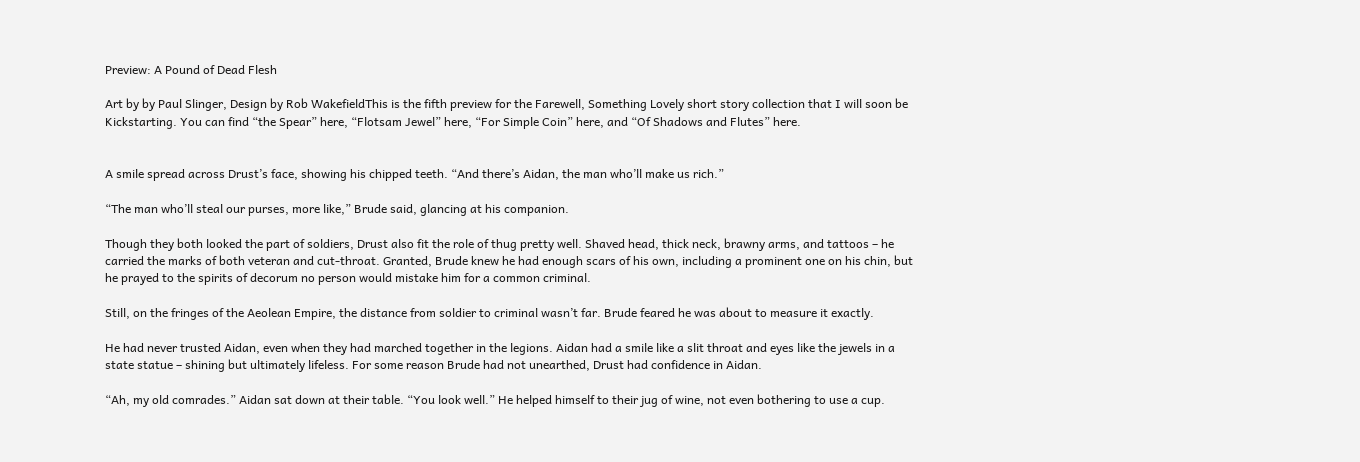Preview: A Pound of Dead Flesh

Art by by Paul Slinger, Design by Rob WakefieldThis is the fifth preview for the Farewell, Something Lovely short story collection that I will soon be Kickstarting. You can find “the Spear” here, “Flotsam Jewel” here, “For Simple Coin” here, and “Of Shadows and Flutes” here.


A smile spread across Drust’s face, showing his chipped teeth. “And there’s Aidan, the man who’ll make us rich.”

“The man who’ll steal our purses, more like,” Brude said, glancing at his companion.

Though they both looked the part of soldiers, Drust also fit the role of thug pretty well. Shaved head, thick neck, brawny arms, and tattoos – he carried the marks of both veteran and cut-throat. Granted, Brude knew he had enough scars of his own, including a prominent one on his chin, but he prayed to the spirits of decorum no person would mistake him for a common criminal.

Still, on the fringes of the Aeolean Empire, the distance from soldier to criminal wasn’t far. Brude feared he was about to measure it exactly.

He had never trusted Aidan, even when they had marched together in the legions. Aidan had a smile like a slit throat and eyes like the jewels in a state statue – shining but ultimately lifeless. For some reason Brude had not unearthed, Drust had confidence in Aidan.

“Ah, my old comrades.” Aidan sat down at their table. “You look well.” He helped himself to their jug of wine, not even bothering to use a cup.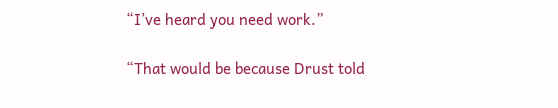“I’ve heard you need work.”

“That would be because Drust told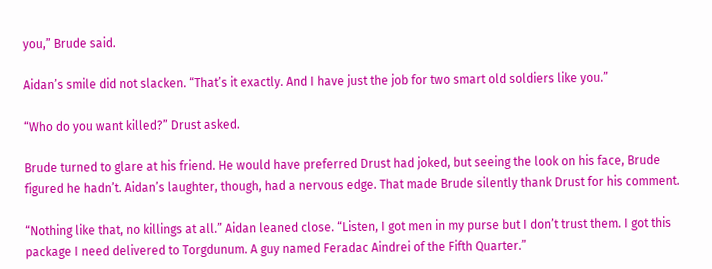you,” Brude said.

Aidan’s smile did not slacken. “That’s it exactly. And I have just the job for two smart old soldiers like you.”

“Who do you want killed?” Drust asked.

Brude turned to glare at his friend. He would have preferred Drust had joked, but seeing the look on his face, Brude figured he hadn’t. Aidan’s laughter, though, had a nervous edge. That made Brude silently thank Drust for his comment.

“Nothing like that, no killings at all.” Aidan leaned close. “Listen, I got men in my purse but I don’t trust them. I got this package I need delivered to Torgdunum. A guy named Feradac Aindrei of the Fifth Quarter.”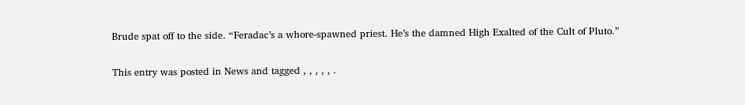Brude spat off to the side. “Feradac’s a whore-spawned priest. He’s the damned High Exalted of the Cult of Pluto.”

This entry was posted in News and tagged , , , , , .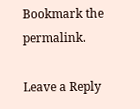Bookmark the permalink.

Leave a Reply